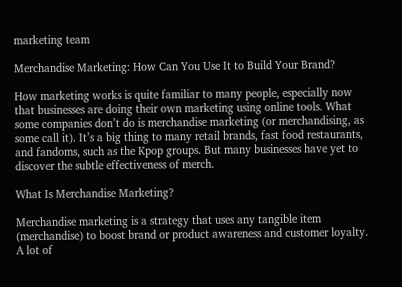marketing team

Merchandise Marketing: How Can You Use It to Build Your Brand?

How marketing works is quite familiar to many people, especially now that businesses are doing their own marketing using online tools. What some companies don’t do is merchandise marketing (or merchandising, as some call it). It’s a big thing to many retail brands, fast food restaurants, and fandoms, such as the Kpop groups. But many businesses have yet to discover the subtle effectiveness of merch.

What Is Merchandise Marketing?

Merchandise marketing is a strategy that uses any tangible item (merchandise) to boost brand or product awareness and customer loyalty.  A lot of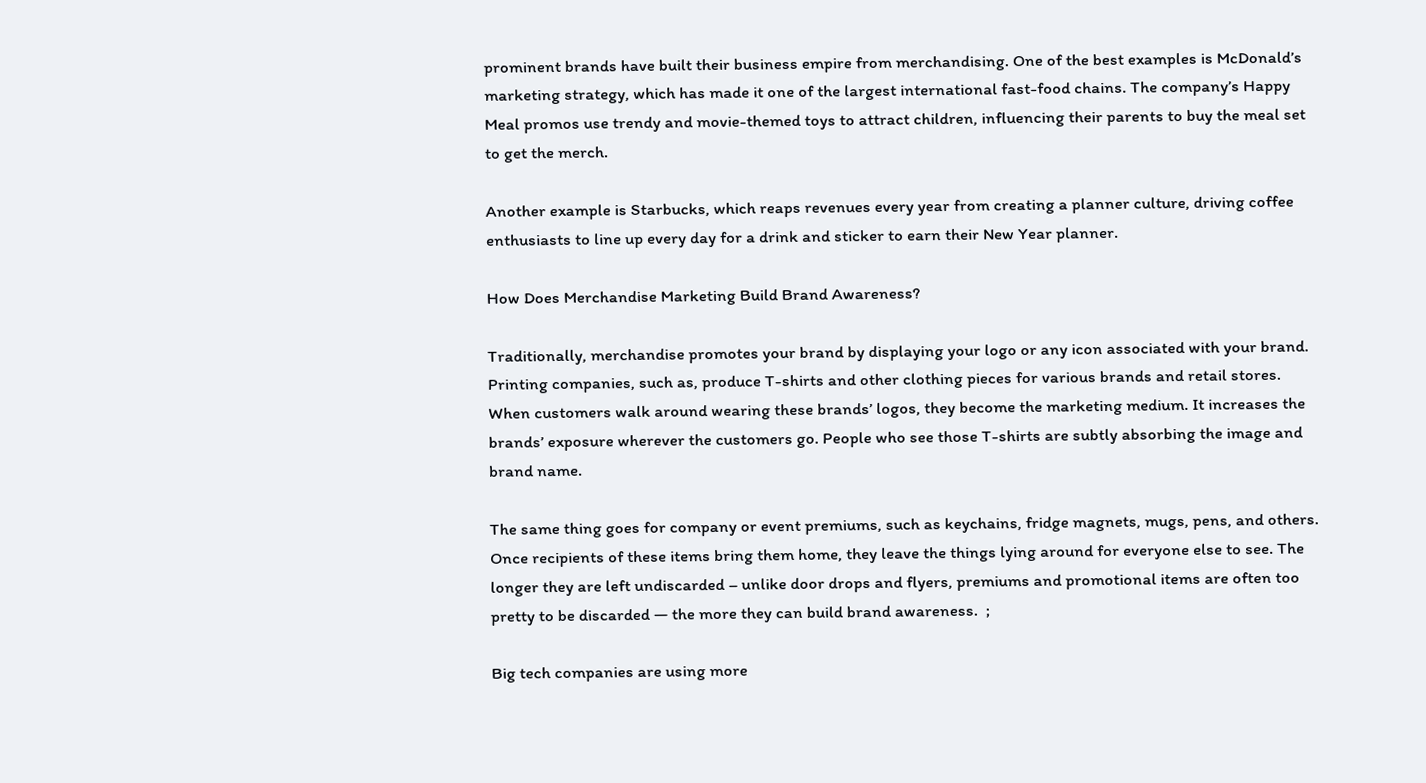prominent brands have built their business empire from merchandising. One of the best examples is McDonald’s marketing strategy, which has made it one of the largest international fast-food chains. The company’s Happy Meal promos use trendy and movie-themed toys to attract children, influencing their parents to buy the meal set to get the merch.

Another example is Starbucks, which reaps revenues every year from creating a planner culture, driving coffee enthusiasts to line up every day for a drink and sticker to earn their New Year planner.

How Does Merchandise Marketing Build Brand Awareness?

Traditionally, merchandise promotes your brand by displaying your logo or any icon associated with your brand. Printing companies, such as, produce T-shirts and other clothing pieces for various brands and retail stores. When customers walk around wearing these brands’ logos, they become the marketing medium. It increases the brands’ exposure wherever the customers go. People who see those T-shirts are subtly absorbing the image and brand name.

The same thing goes for company or event premiums, such as keychains, fridge magnets, mugs, pens, and others. Once recipients of these items bring them home, they leave the things lying around for everyone else to see. The longer they are left undiscarded – unlike door drops and flyers, premiums and promotional items are often too pretty to be discarded — the more they can build brand awareness.  ;

Big tech companies are using more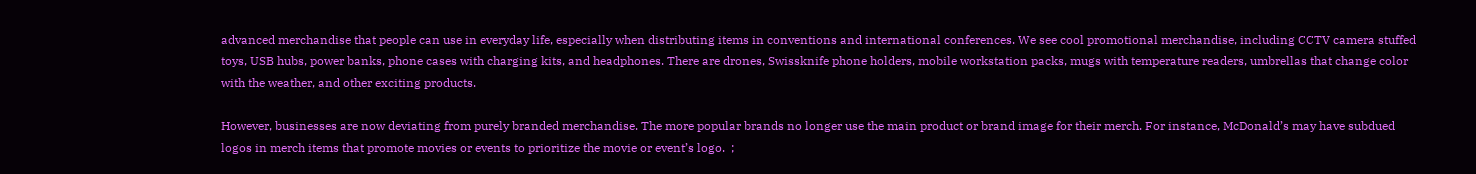advanced merchandise that people can use in everyday life, especially when distributing items in conventions and international conferences. We see cool promotional merchandise, including CCTV camera stuffed toys, USB hubs, power banks, phone cases with charging kits, and headphones. There are drones, Swissknife phone holders, mobile workstation packs, mugs with temperature readers, umbrellas that change color with the weather, and other exciting products.

However, businesses are now deviating from purely branded merchandise. The more popular brands no longer use the main product or brand image for their merch. For instance, McDonald’s may have subdued logos in merch items that promote movies or events to prioritize the movie or event’s logo.  ;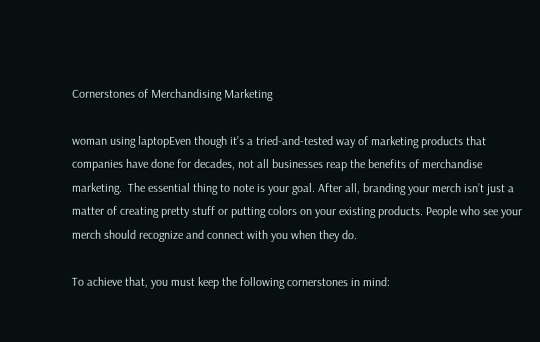Cornerstones of Merchandising Marketing

woman using laptopEven though it’s a tried-and-tested way of marketing products that companies have done for decades, not all businesses reap the benefits of merchandise marketing.  The essential thing to note is your goal. After all, branding your merch isn’t just a matter of creating pretty stuff or putting colors on your existing products. People who see your merch should recognize and connect with you when they do.

To achieve that, you must keep the following cornerstones in mind: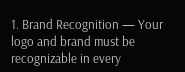1. Brand Recognition — Your logo and brand must be recognizable in every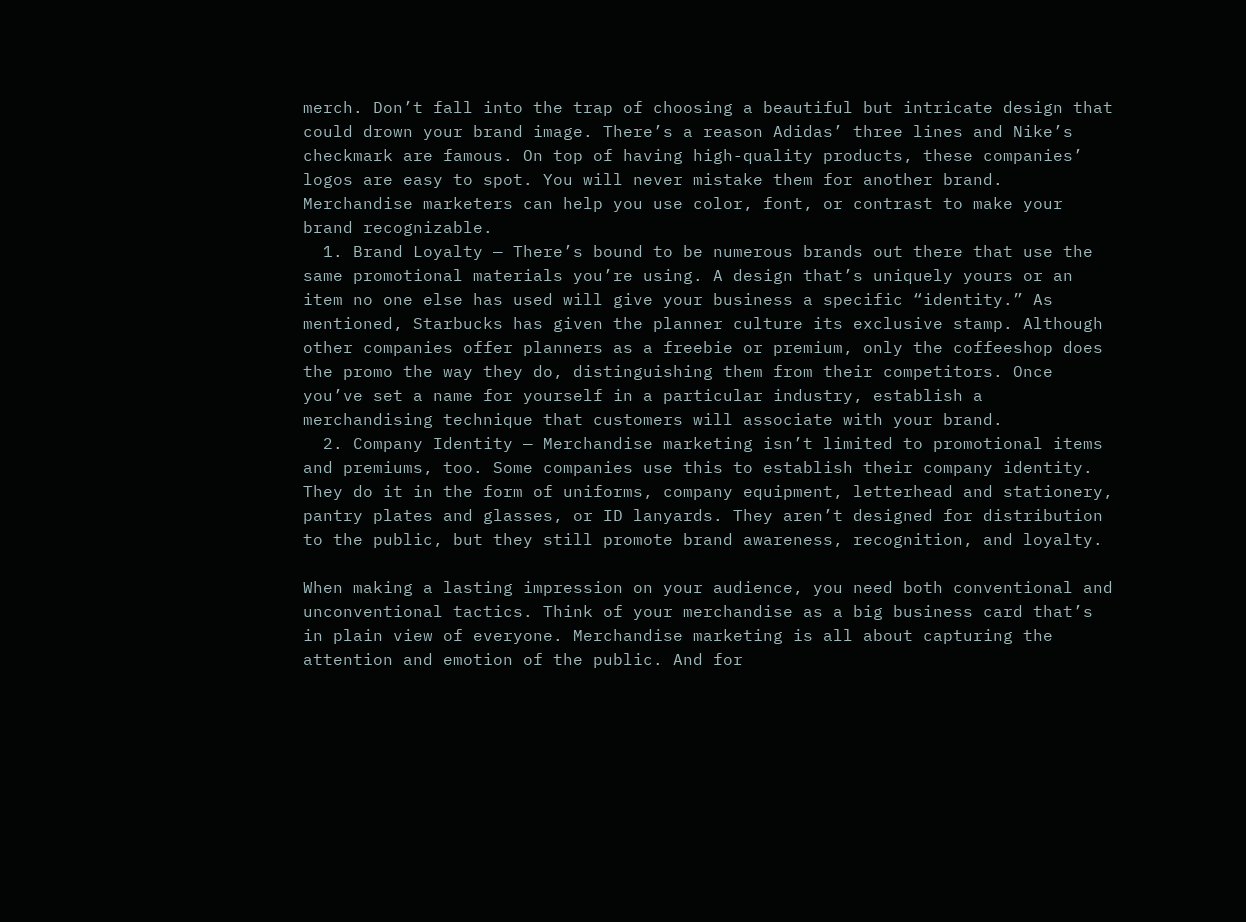merch. Don’t fall into the trap of choosing a beautiful but intricate design that could drown your brand image. There’s a reason Adidas’ three lines and Nike’s checkmark are famous. On top of having high-quality products, these companies’ logos are easy to spot. You will never mistake them for another brand. Merchandise marketers can help you use color, font, or contrast to make your brand recognizable.
  1. Brand Loyalty — There’s bound to be numerous brands out there that use the same promotional materials you’re using. A design that’s uniquely yours or an item no one else has used will give your business a specific “identity.” As mentioned, Starbucks has given the planner culture its exclusive stamp. Although other companies offer planners as a freebie or premium, only the coffeeshop does the promo the way they do, distinguishing them from their competitors. Once you’ve set a name for yourself in a particular industry, establish a merchandising technique that customers will associate with your brand.
  2. Company Identity — Merchandise marketing isn’t limited to promotional items and premiums, too. Some companies use this to establish their company identity. They do it in the form of uniforms, company equipment, letterhead and stationery, pantry plates and glasses, or ID lanyards. They aren’t designed for distribution to the public, but they still promote brand awareness, recognition, and loyalty.

When making a lasting impression on your audience, you need both conventional and unconventional tactics. Think of your merchandise as a big business card that’s in plain view of everyone. Merchandise marketing is all about capturing the attention and emotion of the public. And for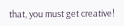that, you must get creative!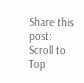Share this post:
Scroll to Top